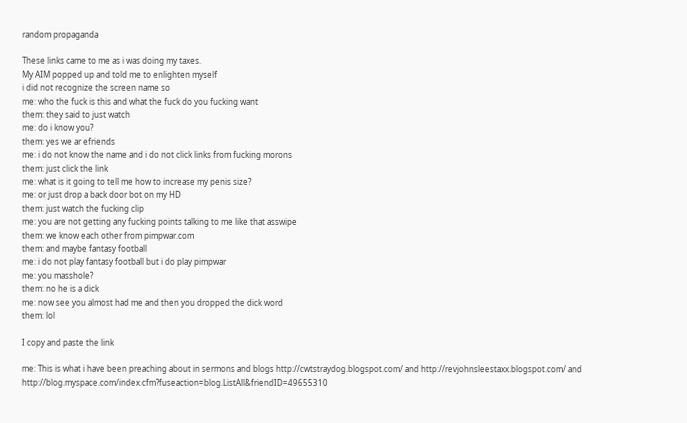random propaganda

These links came to me as i was doing my taxes.
My AIM popped up and told me to enlighten myself
i did not recognize the screen name so
me: who the fuck is this and what the fuck do you fucking want
them: they said to just watch
me: do i know you?
them: yes we ar efriends
me: i do not know the name and i do not click links from fucking morons
them: just click the link
me: what is it going to tell me how to increase my penis size?
me: or just drop a back door bot on my HD
them: just watch the fucking clip
me: you are not getting any fucking points talking to me like that asswipe
them: we know each other from pimpwar.com
them: and maybe fantasy football
me: i do not play fantasy football but i do play pimpwar
me: you masshole?
them: no he is a dick
me: now see you almost had me and then you dropped the dick word
them: lol

I copy and paste the link

me: This is what i have been preaching about in sermons and blogs http://cwtstraydog.blogspot.com/ and http://revjohnsleestaxx.blogspot.com/ and http://blog.myspace.com/index.cfm?fuseaction=blog.ListAll&friendID=49655310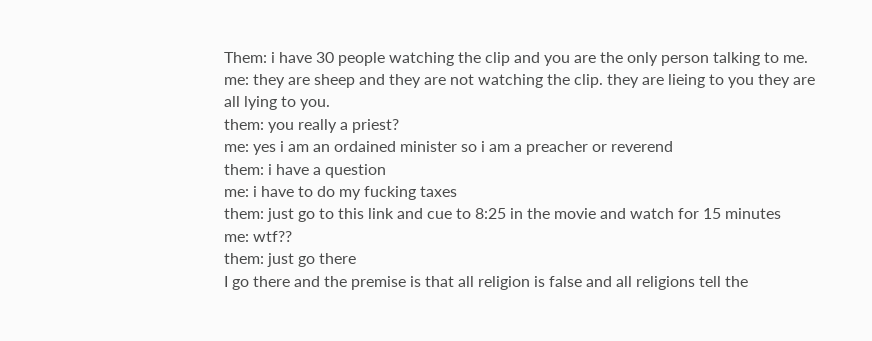Them: i have 30 people watching the clip and you are the only person talking to me.
me: they are sheep and they are not watching the clip. they are lieing to you they are all lying to you.
them: you really a priest?
me: yes i am an ordained minister so i am a preacher or reverend
them: i have a question
me: i have to do my fucking taxes
them: just go to this link and cue to 8:25 in the movie and watch for 15 minutes
me: wtf??
them: just go there
I go there and the premise is that all religion is false and all religions tell the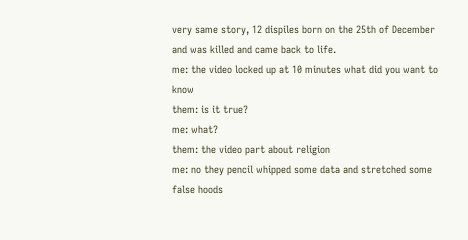very same story, 12 dispiles born on the 25th of December and was killed and came back to life.
me: the video locked up at 10 minutes what did you want to know
them: is it true?
me: what?
them: the video part about religion
me: no they pencil whipped some data and stretched some false hoods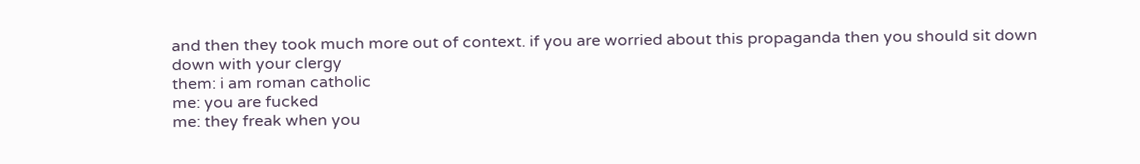and then they took much more out of context. if you are worried about this propaganda then you should sit down down with your clergy
them: i am roman catholic
me: you are fucked
me: they freak when you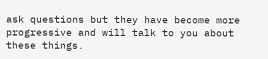ask questions but they have become more progressive and will talk to you about these things.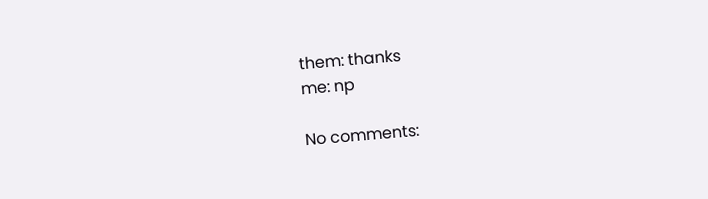them: thanks
me: np

No comments: